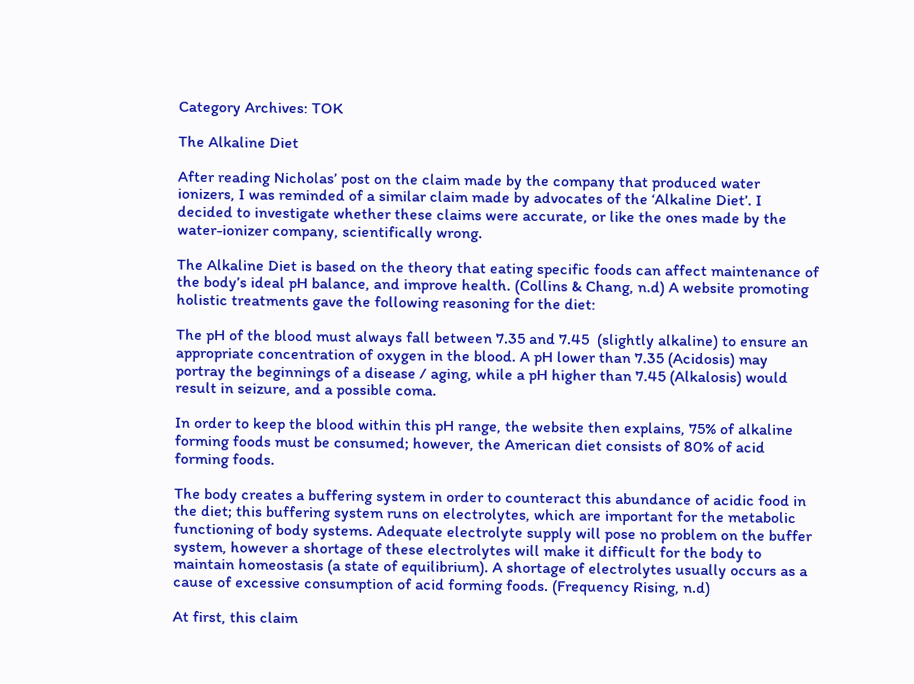Category Archives: TOK

The Alkaline Diet

After reading Nicholas’ post on the claim made by the company that produced water ionizers, I was reminded of a similar claim made by advocates of the ‘Alkaline Diet’. I decided to investigate whether these claims were accurate, or like the ones made by the water-ionizer company, scientifically wrong.

The Alkaline Diet is based on the theory that eating specific foods can affect maintenance of the body’s ideal pH balance, and improve health. (Collins & Chang, n.d) A website promoting holistic treatments gave the following reasoning for the diet:

The pH of the blood must always fall between 7.35 and 7.45  (slightly alkaline) to ensure an appropriate concentration of oxygen in the blood. A pH lower than 7.35 (Acidosis) may portray the beginnings of a disease / aging, while a pH higher than 7.45 (Alkalosis) would result in seizure, and a possible coma.

In order to keep the blood within this pH range, the website then explains, 75% of alkaline forming foods must be consumed; however, the American diet consists of 80% of acid forming foods.

The body creates a buffering system in order to counteract this abundance of acidic food in the diet; this buffering system runs on electrolytes, which are important for the metabolic functioning of body systems. Adequate electrolyte supply will pose no problem on the buffer system, however a shortage of these electrolytes will make it difficult for the body to maintain homeostasis (a state of equilibrium). A shortage of electrolytes usually occurs as a cause of excessive consumption of acid forming foods. (Frequency Rising, n.d)

At first, this claim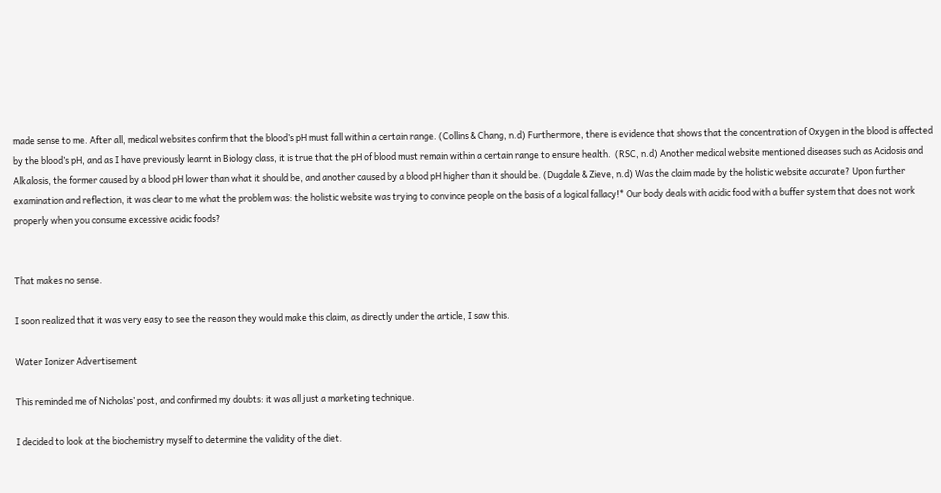made sense to me. After all, medical websites confirm that the blood’s pH must fall within a certain range. (Collins & Chang, n.d) Furthermore, there is evidence that shows that the concentration of Oxygen in the blood is affected by the blood’s pH, and as I have previously learnt in Biology class, it is true that the pH of blood must remain within a certain range to ensure health.  (RSC, n.d) Another medical website mentioned diseases such as Acidosis and Alkalosis, the former caused by a blood pH lower than what it should be, and another caused by a blood pH higher than it should be. (Dugdale & Zieve, n.d) Was the claim made by the holistic website accurate? Upon further examination and reflection, it was clear to me what the problem was: the holistic website was trying to convince people on the basis of a logical fallacy!* Our body deals with acidic food with a buffer system that does not work properly when you consume excessive acidic foods?


That makes no sense.

I soon realized that it was very easy to see the reason they would make this claim, as directly under the article, I saw this.

Water Ionizer Advertisement

This reminded me of Nicholas’ post, and confirmed my doubts: it was all just a marketing technique.

I decided to look at the biochemistry myself to determine the validity of the diet.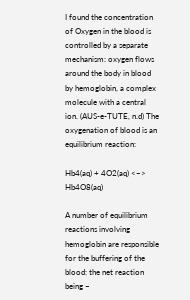I found the concentration of Oxygen in the blood is controlled by a separate mechanism: oxygen flows around the body in blood by hemoglobin, a complex molecule with a central ion. (AUS-e-TUTE, n.d) The oxygenation of blood is an equilibrium reaction:

Hb4(aq) + 4O2(aq) <–> Hb4O8(aq)

A number of equilibrium reactions involving hemoglobin are responsible for the buffering of the blood: the net reaction being –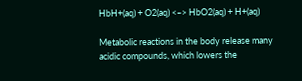HbH+(aq) + O2(aq) <–> HbO2(aq) + H+(aq)

Metabolic reactions in the body release many acidic compounds, which lowers the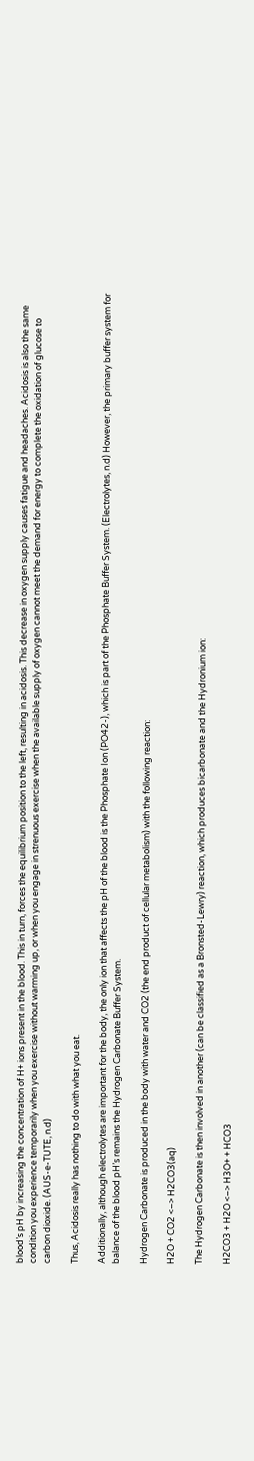blood’s pH by increasing the concentration of H+ ions present in the blood. This in turn, forces the equilibrium position to the left, resulting in acidosis. This decrease in oxygen supply causes fatigue and headaches. Acidosis is also the same condition you experience temporarily when you exercise without warming up, or when you engage in strenuous exercise when the available supply of oxygen cannot meet the demand for energy to complete the oxidation of glucose to carbon dioxide. (AUS-e-TUTE, n.d)

Thus, Acidosis really has nothing to do with what you eat.

Additionally, although electrolytes are important for the body, the only ion that affects the pH of the blood is the Phosphate Ion (PO42-), which is part of the Phosphate Buffer System. (Electrolytes, n.d) However, the primary buffer system for balance of the blood pH’s remains the Hydrogen Carbonate Buffer System.

Hydrogen Carbonate is produced in the body with water and CO2 (the end product of cellular metabolism) with the following reaction:

H2O + CO2 <–> H2CO3(aq)

The Hydrogen Carbonate is then involved in another (can be classified as a Bronsted-Lewry) reaction, which produces bicarbonate and the Hydronium ion:

H2CO3 + H2O <–> H3O+ + HCO3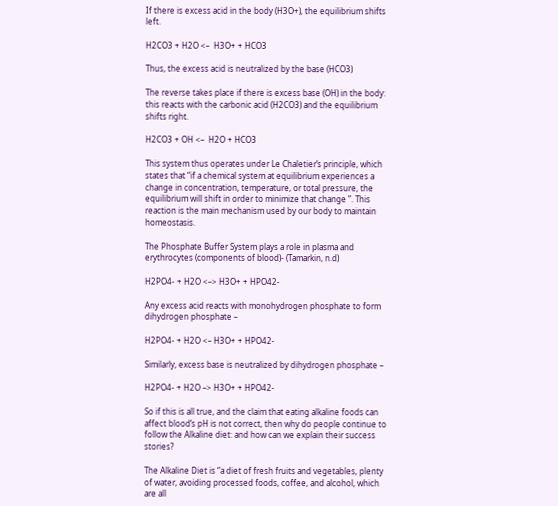If there is excess acid in the body (H3O+), the equilibrium shifts left.

H2CO3 + H2O <–  H3O+ + HCO3

Thus, the excess acid is neutralized by the base (HCO3)

The reverse takes place if there is excess base (OH) in the body: this reacts with the carbonic acid (H2CO3) and the equilibrium shifts right.

H2CO3 + OH <–  H2O + HCO3

This system thus operates under Le Chaletier’s principle, which states that “if a chemical system at equilibrium experiences a change in concentration, temperature, or total pressure, the equilibrium will shift in order to minimize that change ”. This reaction is the main mechanism used by our body to maintain homeostasis.

The Phosphate Buffer System plays a role in plasma and erythrocytes (components of blood)- (Tamarkin, n.d)

H2PO4- + H2O <–> H3O+ + HPO42-

Any excess acid reacts with monohydrogen phosphate to form dihydrogen phosphate –

H2PO4- + H2O <– H3O+ + HPO42-

Similarly, excess base is neutralized by dihydrogen phosphate –

H2PO4- + H2O –> H3O+ + HPO42-

So if this is all true, and the claim that eating alkaline foods can affect blood’s pH is not correct, then why do people continue to follow the Alkaline diet: and how can we explain their success stories?

The Alkaline Diet is “a diet of fresh fruits and vegetables, plenty of water, avoiding processed foods, coffee, and alcohol, which are all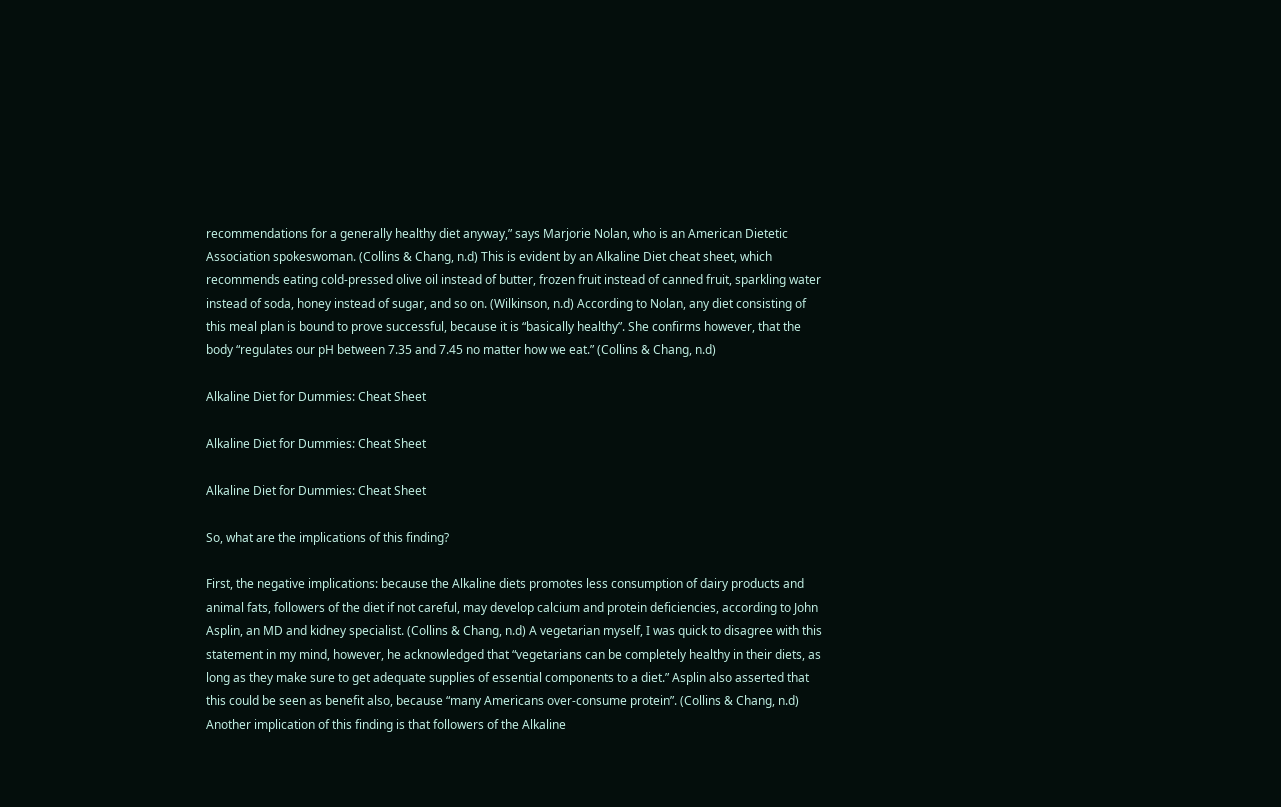recommendations for a generally healthy diet anyway,” says Marjorie Nolan, who is an American Dietetic Association spokeswoman. (Collins & Chang, n.d) This is evident by an Alkaline Diet cheat sheet, which recommends eating cold-pressed olive oil instead of butter, frozen fruit instead of canned fruit, sparkling water instead of soda, honey instead of sugar, and so on. (Wilkinson, n.d) According to Nolan, any diet consisting of this meal plan is bound to prove successful, because it is “basically healthy”. She confirms however, that the body “regulates our pH between 7.35 and 7.45 no matter how we eat.” (Collins & Chang, n.d)

Alkaline Diet for Dummies: Cheat Sheet

Alkaline Diet for Dummies: Cheat Sheet

Alkaline Diet for Dummies: Cheat Sheet

So, what are the implications of this finding?

First, the negative implications: because the Alkaline diets promotes less consumption of dairy products and animal fats, followers of the diet if not careful, may develop calcium and protein deficiencies, according to John Asplin, an MD and kidney specialist. (Collins & Chang, n.d) A vegetarian myself, I was quick to disagree with this statement in my mind, however, he acknowledged that “vegetarians can be completely healthy in their diets, as long as they make sure to get adequate supplies of essential components to a diet.” Asplin also asserted that this could be seen as benefit also, because “many Americans over-consume protein”. (Collins & Chang, n.d) Another implication of this finding is that followers of the Alkaline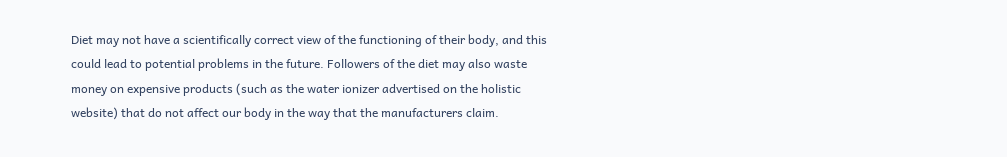Diet may not have a scientifically correct view of the functioning of their body, and this could lead to potential problems in the future. Followers of the diet may also waste money on expensive products (such as the water ionizer advertised on the holistic website) that do not affect our body in the way that the manufacturers claim.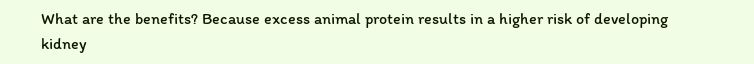What are the benefits? Because excess animal protein results in a higher risk of developing kidney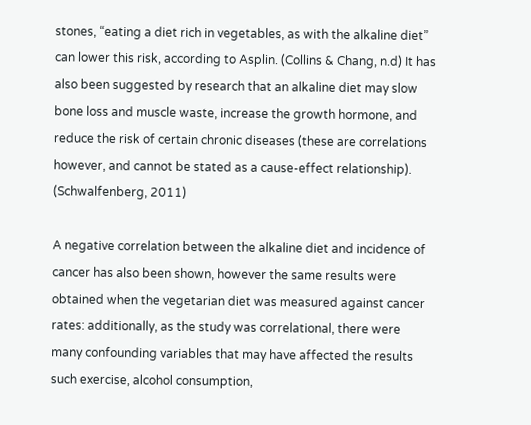stones, “eating a diet rich in vegetables, as with the alkaline diet” can lower this risk, according to Asplin. (Collins & Chang, n.d) It has also been suggested by research that an alkaline diet may slow bone loss and muscle waste, increase the growth hormone, and reduce the risk of certain chronic diseases (these are correlations however, and cannot be stated as a cause-effect relationship). (Schwalfenberg, 2011)

A negative correlation between the alkaline diet and incidence of cancer has also been shown, however the same results were obtained when the vegetarian diet was measured against cancer rates: additionally, as the study was correlational, there were many confounding variables that may have affected the results such exercise, alcohol consumption,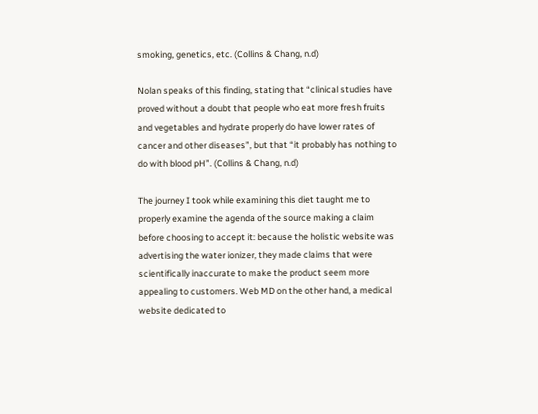smoking, genetics, etc. (Collins & Chang, n.d)

Nolan speaks of this finding, stating that “clinical studies have proved without a doubt that people who eat more fresh fruits and vegetables and hydrate properly do have lower rates of cancer and other diseases”, but that “it probably has nothing to do with blood pH”. (Collins & Chang, n.d)

The journey I took while examining this diet taught me to properly examine the agenda of the source making a claim before choosing to accept it: because the holistic website was advertising the water ionizer, they made claims that were scientifically inaccurate to make the product seem more appealing to customers. Web MD on the other hand, a medical website dedicated to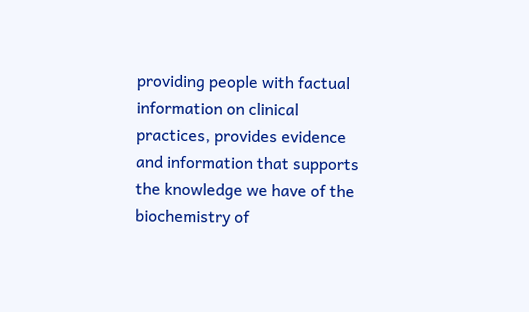providing people with factual information on clinical practices, provides evidence and information that supports the knowledge we have of the biochemistry of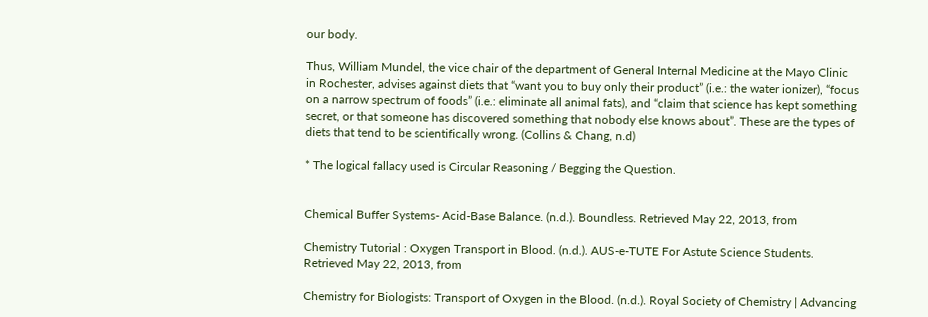our body.

Thus, William Mundel, the vice chair of the department of General Internal Medicine at the Mayo Clinic in Rochester, advises against diets that “want you to buy only their product” (i.e.: the water ionizer), “focus on a narrow spectrum of foods” (i.e.: eliminate all animal fats), and “claim that science has kept something secret, or that someone has discovered something that nobody else knows about”. These are the types of diets that tend to be scientifically wrong. (Collins & Chang, n.d)

* The logical fallacy used is Circular Reasoning / Begging the Question.


Chemical Buffer Systems- Acid-Base Balance. (n.d.). Boundless. Retrieved May 22, 2013, from

Chemistry Tutorial : Oxygen Transport in Blood. (n.d.). AUS-e-TUTE For Astute Science Students. Retrieved May 22, 2013, from

Chemistry for Biologists: Transport of Oxygen in the Blood. (n.d.). Royal Society of Chemistry | Advancing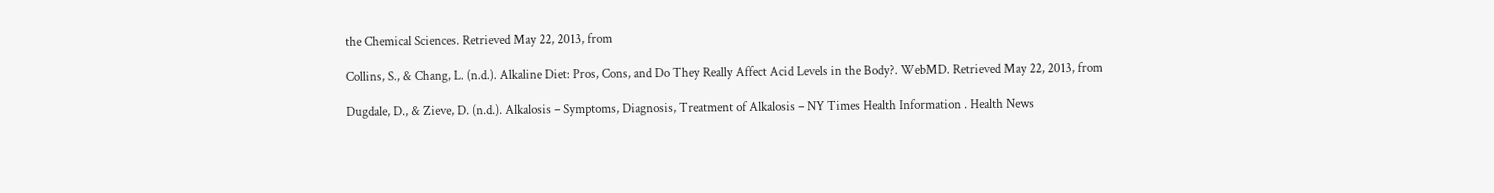the Chemical Sciences. Retrieved May 22, 2013, from

Collins, S., & Chang, L. (n.d.). Alkaline Diet: Pros, Cons, and Do They Really Affect Acid Levels in the Body?. WebMD. Retrieved May 22, 2013, from

Dugdale, D., & Zieve, D. (n.d.). Alkalosis – Symptoms, Diagnosis, Treatment of Alkalosis – NY Times Health Information . Health News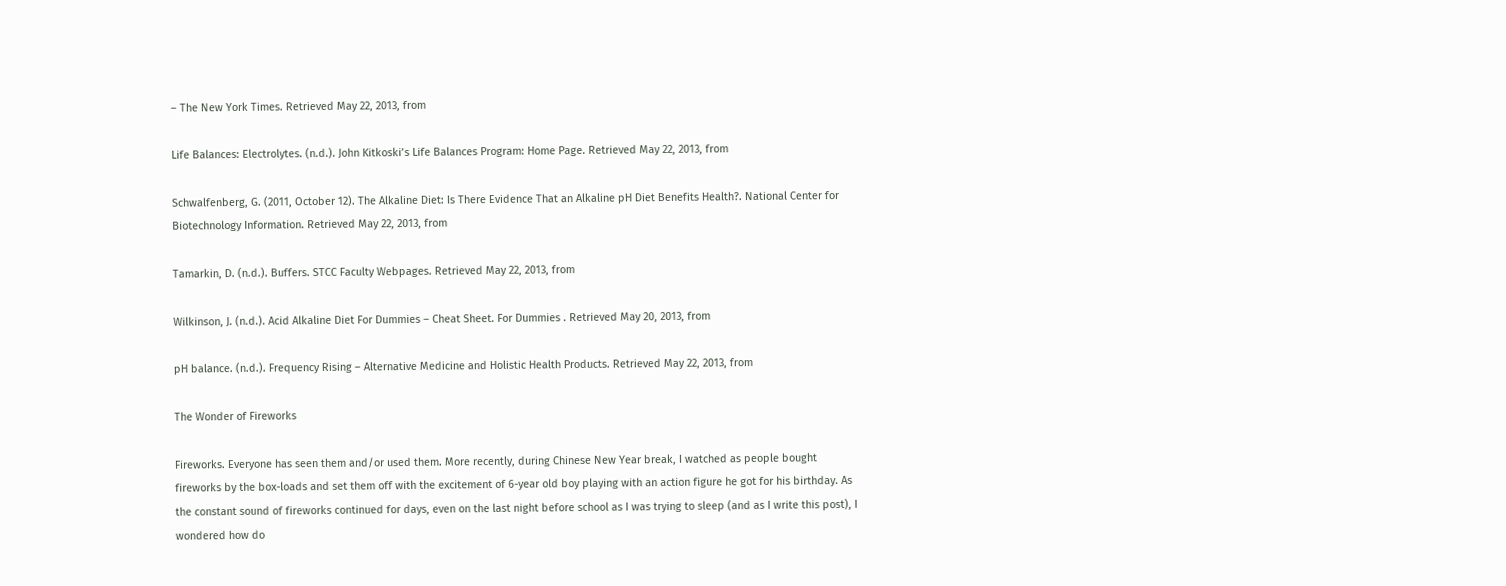– The New York Times. Retrieved May 22, 2013, from

Life Balances: Electrolytes. (n.d.). John Kitkoski’s Life Balances Program: Home Page. Retrieved May 22, 2013, from

Schwalfenberg, G. (2011, October 12). The Alkaline Diet: Is There Evidence That an Alkaline pH Diet Benefits Health?. National Center for Biotechnology Information. Retrieved May 22, 2013, from

Tamarkin, D. (n.d.). Buffers. STCC Faculty Webpages. Retrieved May 22, 2013, from

Wilkinson, J. (n.d.). Acid Alkaline Diet For Dummies – Cheat Sheet. For Dummies . Retrieved May 20, 2013, from

pH balance. (n.d.). Frequency Rising – Alternative Medicine and Holistic Health Products. Retrieved May 22, 2013, from

The Wonder of Fireworks

Fireworks. Everyone has seen them and/or used them. More recently, during Chinese New Year break, I watched as people bought fireworks by the box-loads and set them off with the excitement of 6-year old boy playing with an action figure he got for his birthday. As the constant sound of fireworks continued for days, even on the last night before school as I was trying to sleep (and as I write this post), I wondered how do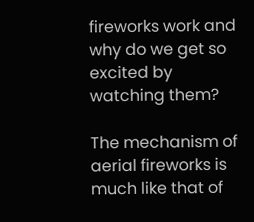fireworks work and why do we get so excited by watching them?

The mechanism of aerial fireworks is much like that of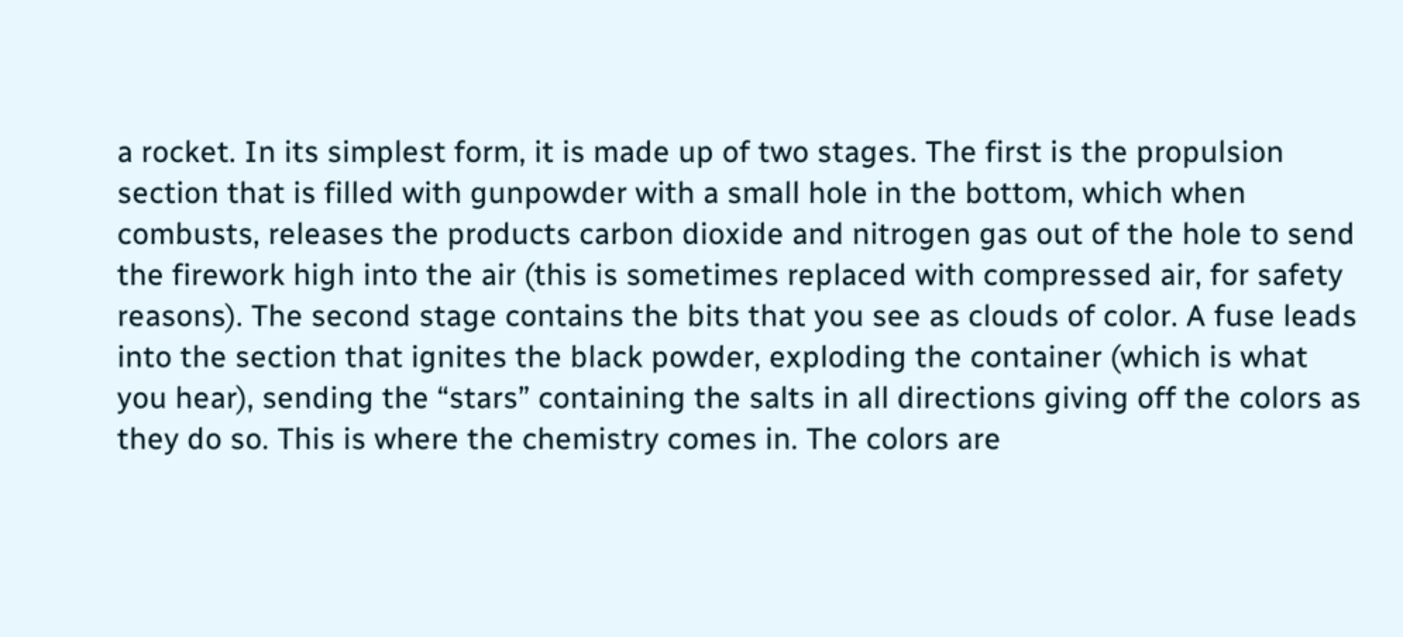a rocket. In its simplest form, it is made up of two stages. The first is the propulsion section that is filled with gunpowder with a small hole in the bottom, which when combusts, releases the products carbon dioxide and nitrogen gas out of the hole to send the firework high into the air (this is sometimes replaced with compressed air, for safety reasons). The second stage contains the bits that you see as clouds of color. A fuse leads into the section that ignites the black powder, exploding the container (which is what you hear), sending the “stars” containing the salts in all directions giving off the colors as they do so. This is where the chemistry comes in. The colors are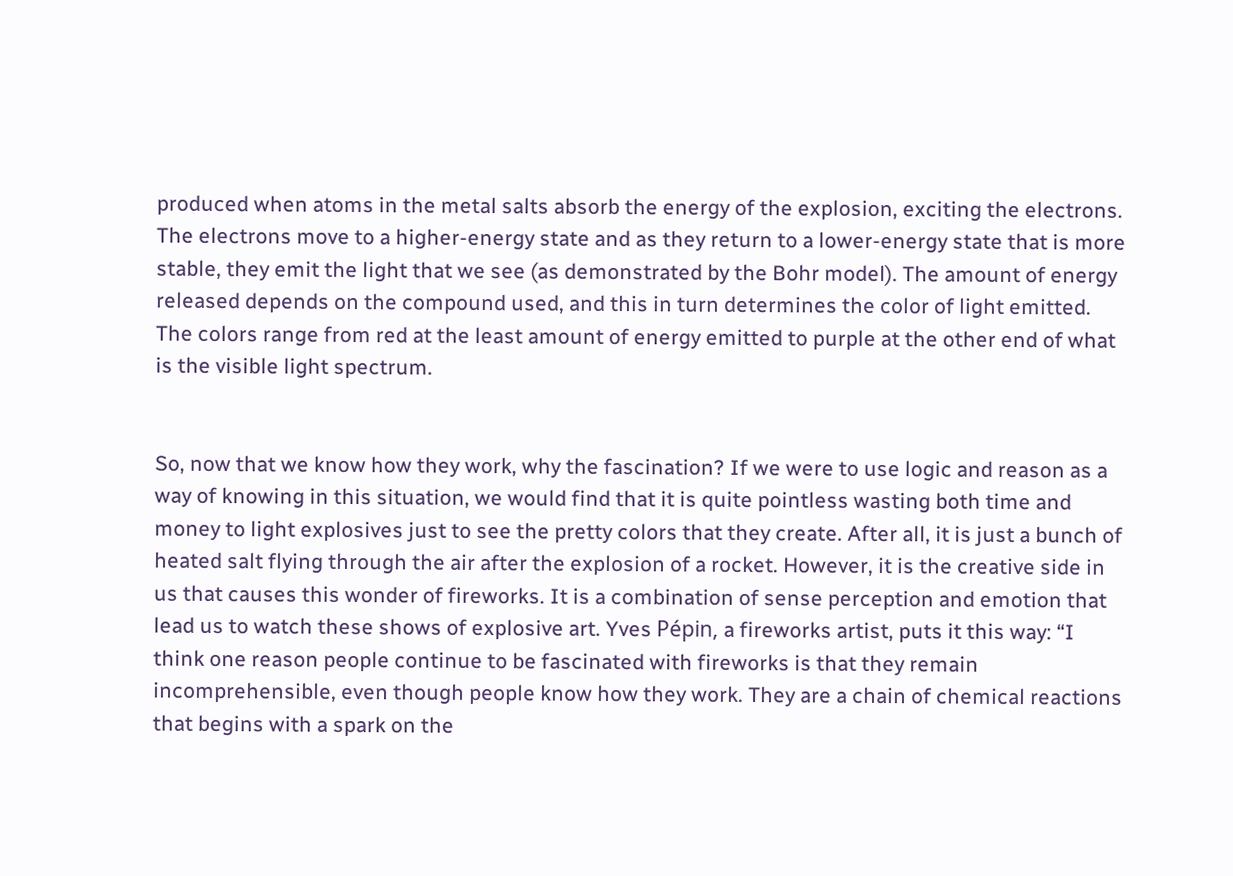produced when atoms in the metal salts absorb the energy of the explosion, exciting the electrons. The electrons move to a higher-energy state and as they return to a lower-energy state that is more stable, they emit the light that we see (as demonstrated by the Bohr model). The amount of energy released depends on the compound used, and this in turn determines the color of light emitted. The colors range from red at the least amount of energy emitted to purple at the other end of what is the visible light spectrum.


So, now that we know how they work, why the fascination? If we were to use logic and reason as a way of knowing in this situation, we would find that it is quite pointless wasting both time and money to light explosives just to see the pretty colors that they create. After all, it is just a bunch of heated salt flying through the air after the explosion of a rocket. However, it is the creative side in us that causes this wonder of fireworks. It is a combination of sense perception and emotion that lead us to watch these shows of explosive art. Yves Pépin, a fireworks artist, puts it this way: “I think one reason people continue to be fascinated with fireworks is that they remain incomprehensible, even though people know how they work. They are a chain of chemical reactions that begins with a spark on the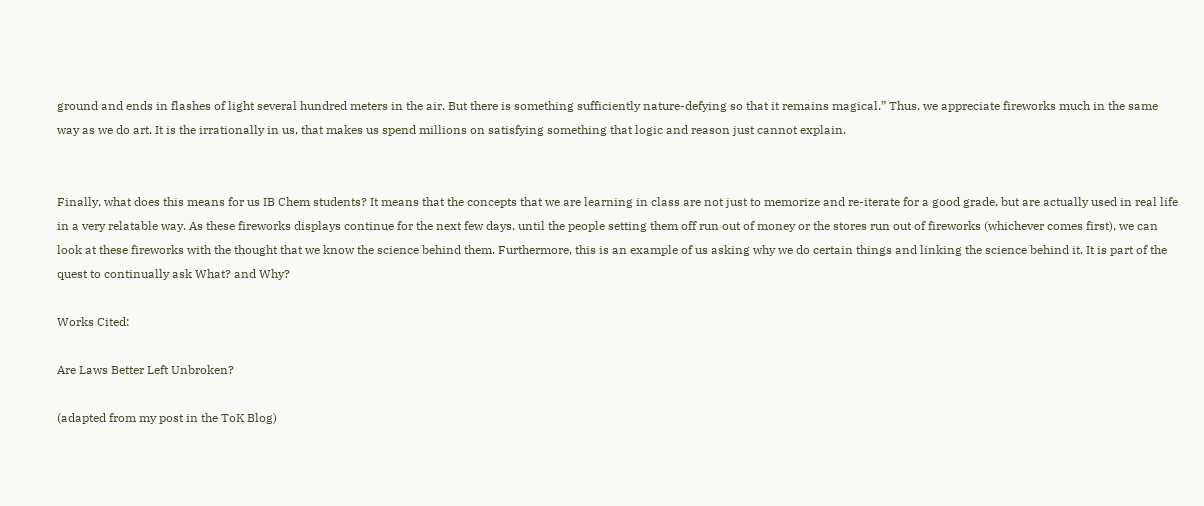ground and ends in flashes of light several hundred meters in the air. But there is something sufficiently nature-defying so that it remains magical.” Thus, we appreciate fireworks much in the same way as we do art. It is the irrationally in us, that makes us spend millions on satisfying something that logic and reason just cannot explain.


Finally, what does this means for us IB Chem students? It means that the concepts that we are learning in class are not just to memorize and re-iterate for a good grade, but are actually used in real life in a very relatable way. As these fireworks displays continue for the next few days, until the people setting them off run out of money or the stores run out of fireworks (whichever comes first), we can look at these fireworks with the thought that we know the science behind them. Furthermore, this is an example of us asking why we do certain things and linking the science behind it. It is part of the quest to continually ask What? and Why?

Works Cited:

Are Laws Better Left Unbroken?

(adapted from my post in the ToK Blog)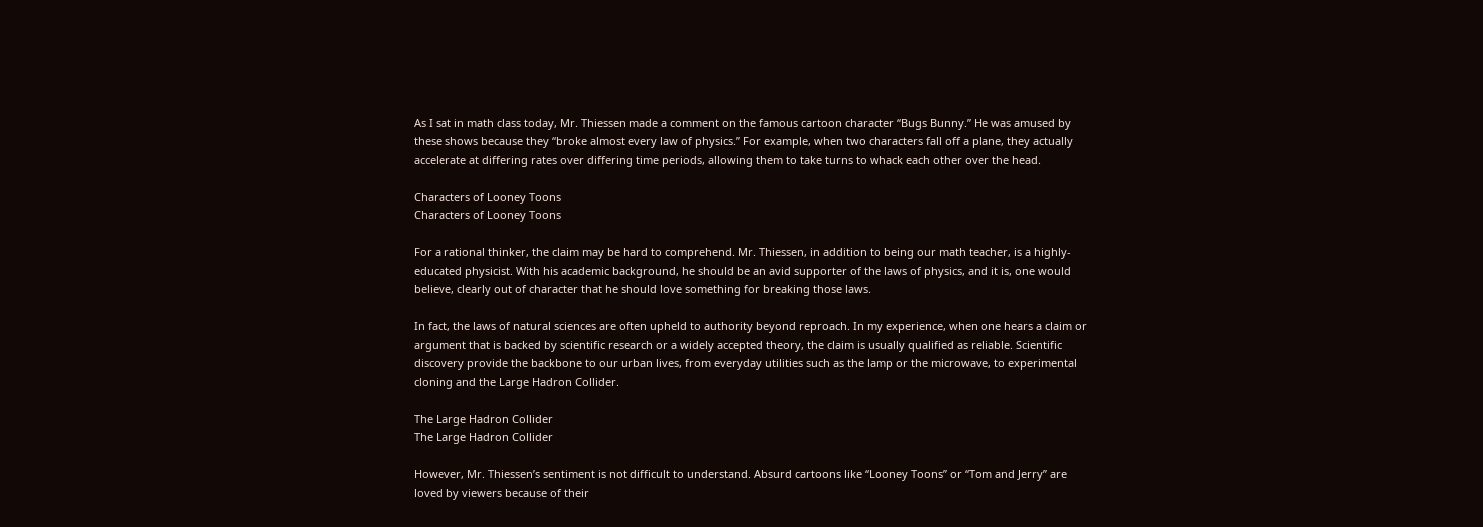As I sat in math class today, Mr. Thiessen made a comment on the famous cartoon character “Bugs Bunny.” He was amused by these shows because they “broke almost every law of physics.” For example, when two characters fall off a plane, they actually accelerate at differing rates over differing time periods, allowing them to take turns to whack each other over the head.

Characters of Looney Toons
Characters of Looney Toons

For a rational thinker, the claim may be hard to comprehend. Mr. Thiessen, in addition to being our math teacher, is a highly-educated physicist. With his academic background, he should be an avid supporter of the laws of physics, and it is, one would believe, clearly out of character that he should love something for breaking those laws.

In fact, the laws of natural sciences are often upheld to authority beyond reproach. In my experience, when one hears a claim or argument that is backed by scientific research or a widely accepted theory, the claim is usually qualified as reliable. Scientific discovery provide the backbone to our urban lives, from everyday utilities such as the lamp or the microwave, to experimental cloning and the Large Hadron Collider.

The Large Hadron Collider
The Large Hadron Collider

However, Mr. Thiessen’s sentiment is not difficult to understand. Absurd cartoons like “Looney Toons” or “Tom and Jerry” are loved by viewers because of their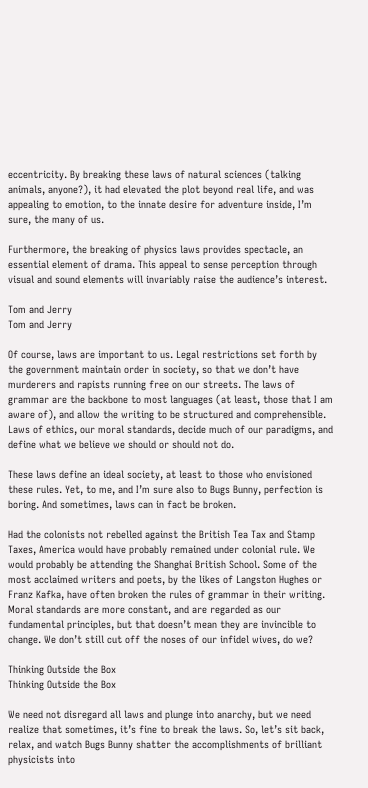eccentricity. By breaking these laws of natural sciences (talking animals, anyone?), it had elevated the plot beyond real life, and was appealing to emotion, to the innate desire for adventure inside, I’m sure, the many of us.

Furthermore, the breaking of physics laws provides spectacle, an essential element of drama. This appeal to sense perception through visual and sound elements will invariably raise the audience’s interest.

Tom and Jerry
Tom and Jerry

Of course, laws are important to us. Legal restrictions set forth by the government maintain order in society, so that we don’t have murderers and rapists running free on our streets. The laws of grammar are the backbone to most languages (at least, those that I am aware of), and allow the writing to be structured and comprehensible. Laws of ethics, our moral standards, decide much of our paradigms, and define what we believe we should or should not do.

These laws define an ideal society, at least to those who envisioned these rules. Yet, to me, and I’m sure also to Bugs Bunny, perfection is boring. And sometimes, laws can in fact be broken.

Had the colonists not rebelled against the British Tea Tax and Stamp Taxes, America would have probably remained under colonial rule. We would probably be attending the Shanghai British School. Some of the most acclaimed writers and poets, by the likes of Langston Hughes or Franz Kafka, have often broken the rules of grammar in their writing. Moral standards are more constant, and are regarded as our fundamental principles, but that doesn’t mean they are invincible to change. We don’t still cut off the noses of our infidel wives, do we?

Thinking Outside the Box
Thinking Outside the Box

We need not disregard all laws and plunge into anarchy, but we need realize that sometimes, it’s fine to break the laws. So, let’s sit back, relax, and watch Bugs Bunny shatter the accomplishments of brilliant physicists into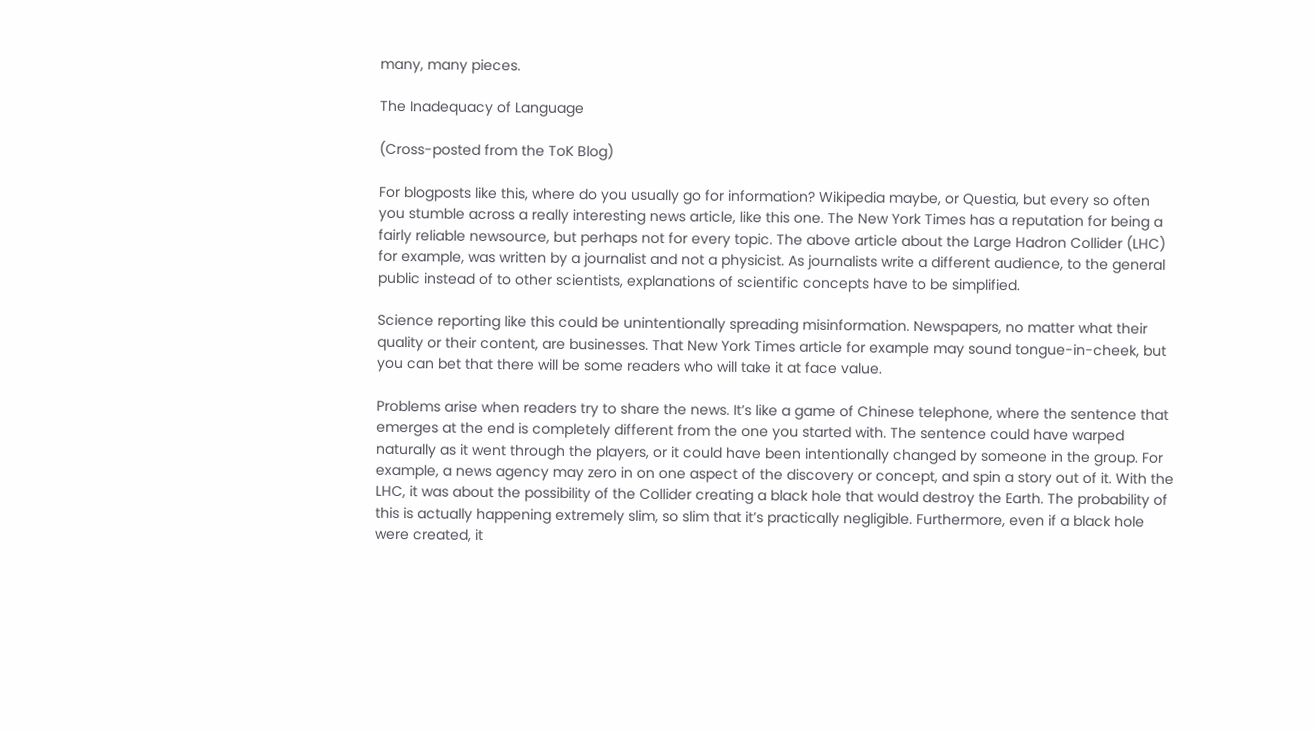many, many pieces.

The Inadequacy of Language

(Cross-posted from the ToK Blog)

For blogposts like this, where do you usually go for information? Wikipedia maybe, or Questia, but every so often you stumble across a really interesting news article, like this one. The New York Times has a reputation for being a fairly reliable newsource, but perhaps not for every topic. The above article about the Large Hadron Collider (LHC) for example, was written by a journalist and not a physicist. As journalists write a different audience, to the general public instead of to other scientists, explanations of scientific concepts have to be simplified.

Science reporting like this could be unintentionally spreading misinformation. Newspapers, no matter what their quality or their content, are businesses. That New York Times article for example may sound tongue-in-cheek, but you can bet that there will be some readers who will take it at face value.

Problems arise when readers try to share the news. It’s like a game of Chinese telephone, where the sentence that emerges at the end is completely different from the one you started with. The sentence could have warped naturally as it went through the players, or it could have been intentionally changed by someone in the group. For example, a news agency may zero in on one aspect of the discovery or concept, and spin a story out of it. With the LHC, it was about the possibility of the Collider creating a black hole that would destroy the Earth. The probability of this is actually happening extremely slim, so slim that it’s practically negligible. Furthermore, even if a black hole were created, it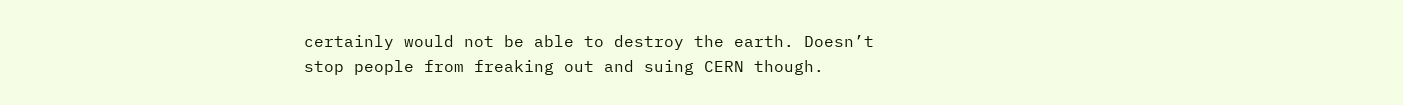certainly would not be able to destroy the earth. Doesn’t stop people from freaking out and suing CERN though.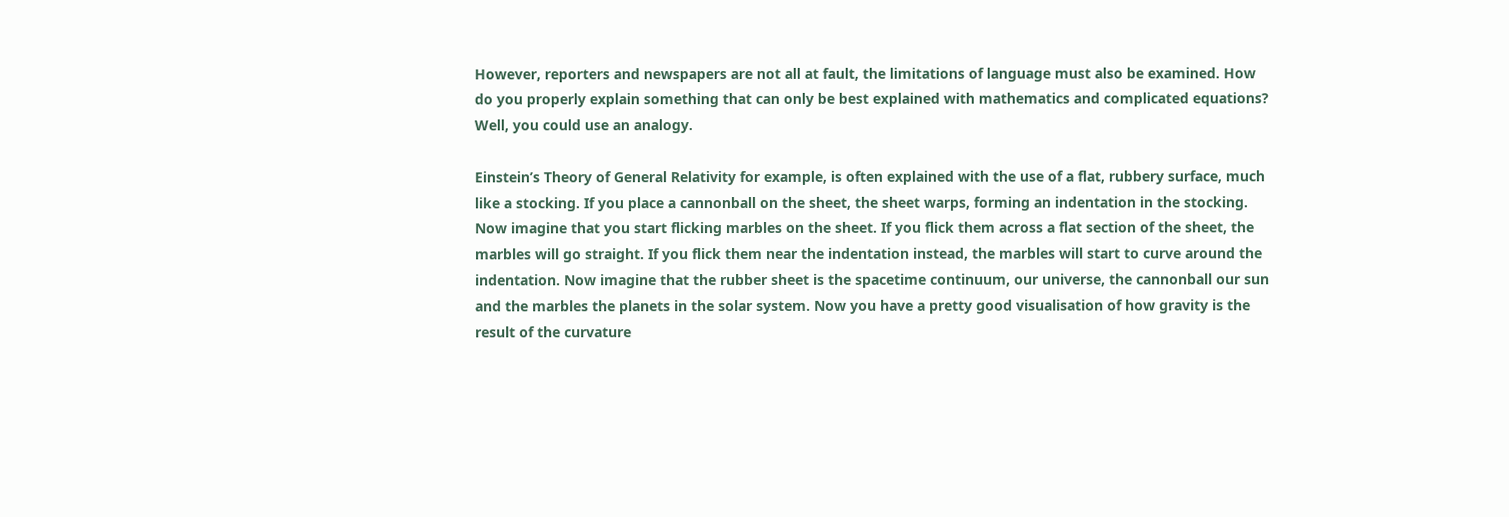However, reporters and newspapers are not all at fault, the limitations of language must also be examined. How do you properly explain something that can only be best explained with mathematics and complicated equations? Well, you could use an analogy.

Einstein’s Theory of General Relativity for example, is often explained with the use of a flat, rubbery surface, much like a stocking. If you place a cannonball on the sheet, the sheet warps, forming an indentation in the stocking. Now imagine that you start flicking marbles on the sheet. If you flick them across a flat section of the sheet, the marbles will go straight. If you flick them near the indentation instead, the marbles will start to curve around the indentation. Now imagine that the rubber sheet is the spacetime continuum, our universe, the cannonball our sun and the marbles the planets in the solar system. Now you have a pretty good visualisation of how gravity is the result of the curvature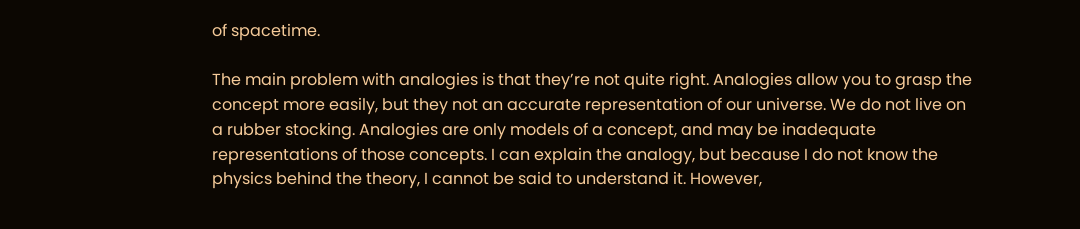of spacetime.

The main problem with analogies is that they’re not quite right. Analogies allow you to grasp the concept more easily, but they not an accurate representation of our universe. We do not live on a rubber stocking. Analogies are only models of a concept, and may be inadequate representations of those concepts. I can explain the analogy, but because I do not know the physics behind the theory, I cannot be said to understand it. However,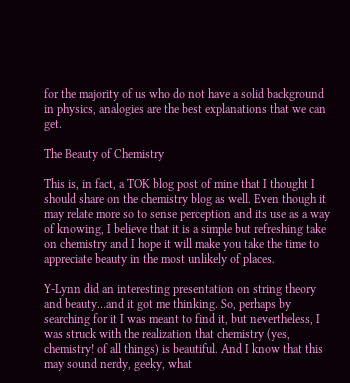for the majority of us who do not have a solid background in physics, analogies are the best explanations that we can get.

The Beauty of Chemistry

This is, in fact, a TOK blog post of mine that I thought I should share on the chemistry blog as well. Even though it may relate more so to sense perception and its use as a way of knowing, I believe that it is a simple but refreshing take on chemistry and I hope it will make you take the time to appreciate beauty in the most unlikely of places.

Y-Lynn did an interesting presentation on string theory and beauty…and it got me thinking. So, perhaps by searching for it I was meant to find it, but nevertheless, I was struck with the realization that chemistry (yes, chemistry! of all things) is beautiful. And I know that this may sound nerdy, geeky, what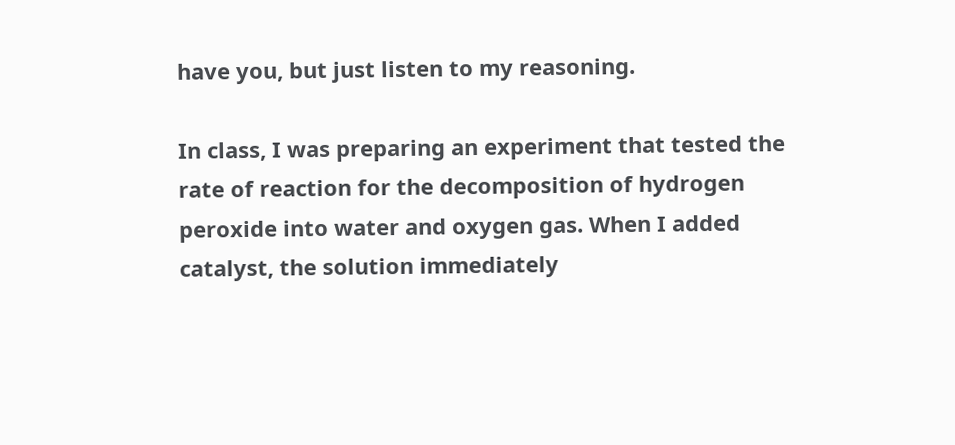have you, but just listen to my reasoning.

In class, I was preparing an experiment that tested the rate of reaction for the decomposition of hydrogen peroxide into water and oxygen gas. When I added catalyst, the solution immediately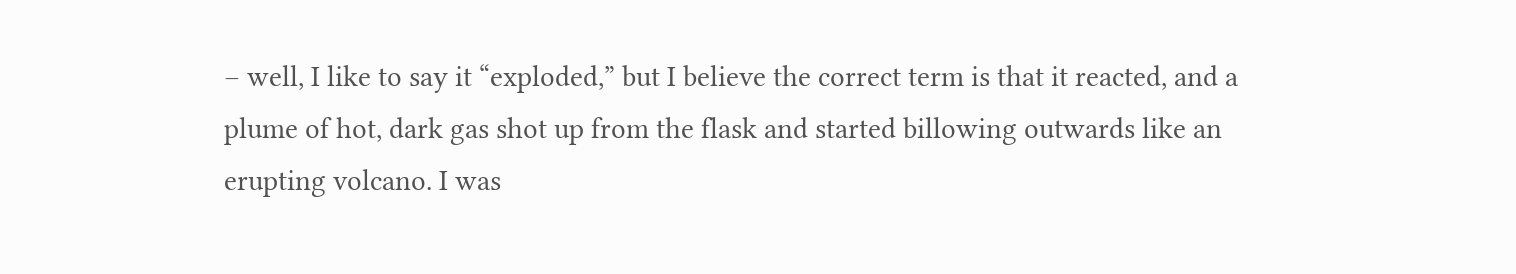– well, I like to say it “exploded,” but I believe the correct term is that it reacted, and a plume of hot, dark gas shot up from the flask and started billowing outwards like an erupting volcano. I was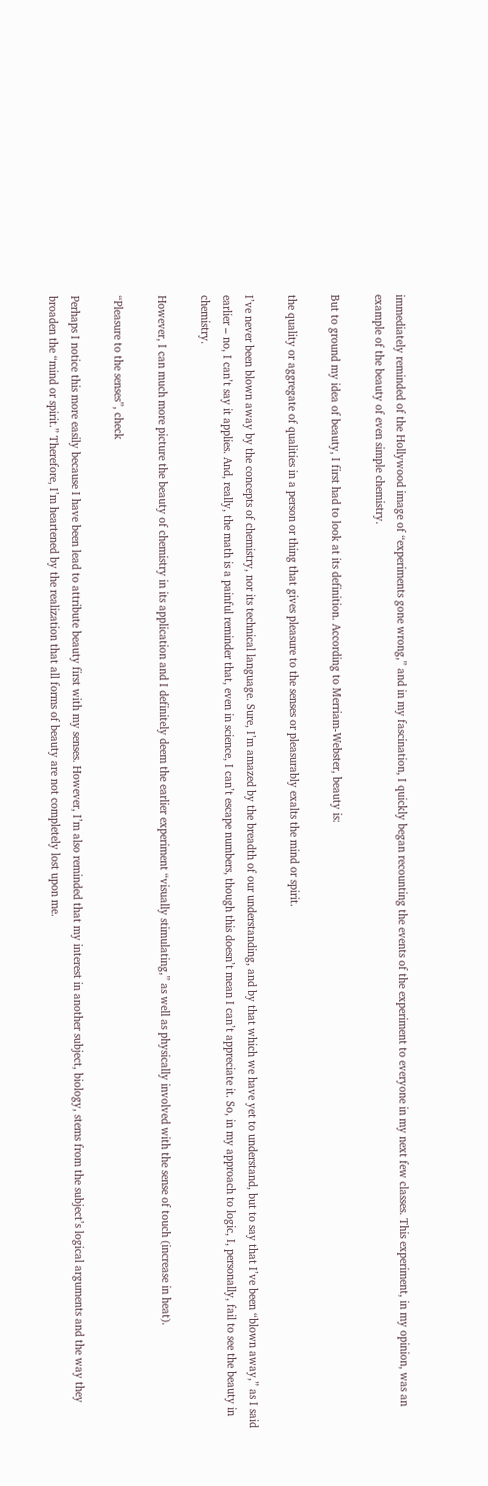immediately reminded of the Hollywood image of “experiments gone wrong,” and in my fascination, I quickly began recounting the events of the experiment to everyone in my next few classes. This experiment, in my opinion, was an example of the beauty of even simple chemistry.

But to ground my idea of beauty, I first had to look at its definition. According to Merriam-Webster, beauty is:

the quality or aggregate of qualities in a person or thing that gives pleasure to the senses or pleasurably exalts the mind or spirit.

I’ve never been blown away by the concepts of chemistry, nor its technical language. Sure, I’m amazed by the breadth of our understanding, and by that which we have yet to understand, but to say that I’ve been “blown away,” as I said earlier – no, I can’t say it applies. And, really, the math is a painful reminder that, even in science, I can’t escape numbers, though this doesn’t mean I can’t appreciate it. So, in my approach to logic, I, personally, fail to see the beauty in chemistry.

However, I can much more picture the beauty of chemistry in its application and I definitely deem the earlier experiment “visually stimulating,” as well as physically involved with the sense of touch (increase in heat).

“Pleasure to the senses”, check

Perhaps I notice this more easily because I have been lead to attribute beauty first with my senses. However, I’m also reminded that my interest in another subject, biology, stems from the subject’s logical arguments and the way they broaden the “mind or spirit.” Therefore, I’m heartened by the realization that all forms of beauty are not completely lost upon me.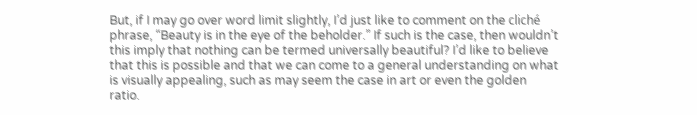But, if I may go over word limit slightly, I’d just like to comment on the cliché phrase, “Beauty is in the eye of the beholder.” If such is the case, then wouldn’t this imply that nothing can be termed universally beautiful? I’d like to believe that this is possible and that we can come to a general understanding on what is visually appealing, such as may seem the case in art or even the golden ratio.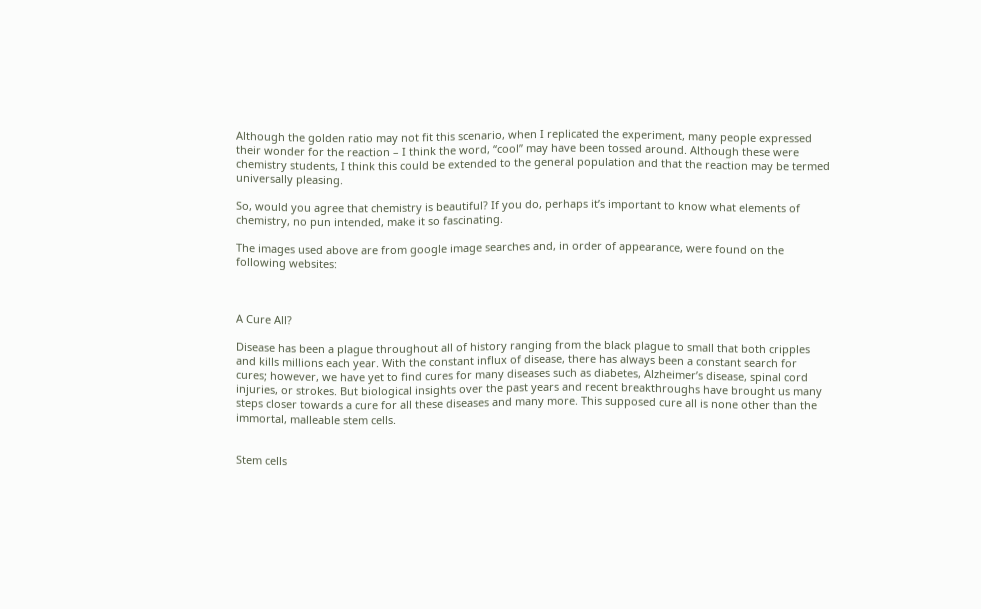Although the golden ratio may not fit this scenario, when I replicated the experiment, many people expressed their wonder for the reaction – I think the word, “cool” may have been tossed around. Although these were chemistry students, I think this could be extended to the general population and that the reaction may be termed universally pleasing.

So, would you agree that chemistry is beautiful? If you do, perhaps it’s important to know what elements of chemistry, no pun intended, make it so fascinating.

The images used above are from google image searches and, in order of appearance, were found on the following websites:



A Cure All?

Disease has been a plague throughout all of history ranging from the black plague to small that both cripples and kills millions each year. With the constant influx of disease, there has always been a constant search for cures; however, we have yet to find cures for many diseases such as diabetes, Alzheimer’s disease, spinal cord injuries, or strokes. But biological insights over the past years and recent breakthroughs have brought us many steps closer towards a cure for all these diseases and many more. This supposed cure all is none other than the immortal, malleable stem cells.


Stem cells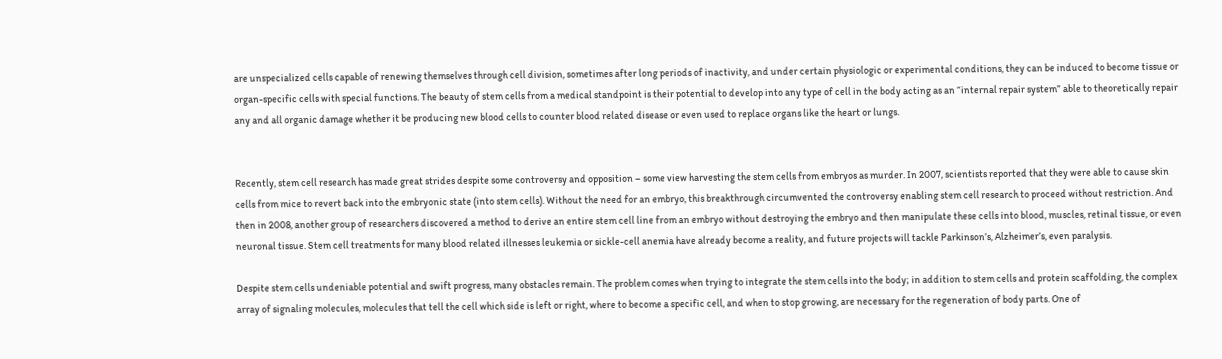are unspecialized cells capable of renewing themselves through cell division, sometimes after long periods of inactivity, and under certain physiologic or experimental conditions, they can be induced to become tissue or organ-specific cells with special functions. The beauty of stem cells from a medical standpoint is their potential to develop into any type of cell in the body acting as an “internal repair system” able to theoretically repair any and all organic damage whether it be producing new blood cells to counter blood related disease or even used to replace organs like the heart or lungs.


Recently, stem cell research has made great strides despite some controversy and opposition – some view harvesting the stem cells from embryos as murder. In 2007, scientists reported that they were able to cause skin cells from mice to revert back into the embryonic state (into stem cells). Without the need for an embryo, this breakthrough circumvented the controversy enabling stem cell research to proceed without restriction. And then in 2008, another group of researchers discovered a method to derive an entire stem cell line from an embryo without destroying the embryo and then manipulate these cells into blood, muscles, retinal tissue, or even neuronal tissue. Stem cell treatments for many blood related illnesses leukemia or sickle-cell anemia have already become a reality, and future projects will tackle Parkinson’s, Alzheimer’s, even paralysis.

Despite stem cells undeniable potential and swift progress, many obstacles remain. The problem comes when trying to integrate the stem cells into the body; in addition to stem cells and protein scaffolding, the complex array of signaling molecules, molecules that tell the cell which side is left or right, where to become a specific cell, and when to stop growing, are necessary for the regeneration of body parts. One of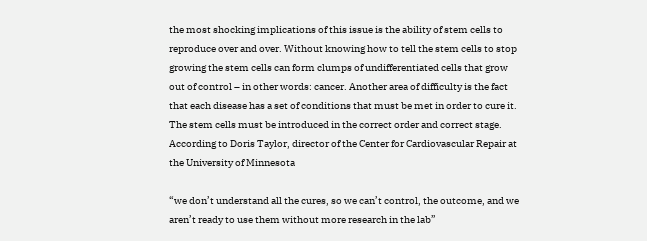the most shocking implications of this issue is the ability of stem cells to reproduce over and over. Without knowing how to tell the stem cells to stop growing the stem cells can form clumps of undifferentiated cells that grow out of control – in other words: cancer. Another area of difficulty is the fact that each disease has a set of conditions that must be met in order to cure it. The stem cells must be introduced in the correct order and correct stage. According to Doris Taylor, director of the Center for Cardiovascular Repair at the University of Minnesota

“we don’t understand all the cures, so we can’t control, the outcome, and we aren’t ready to use them without more research in the lab”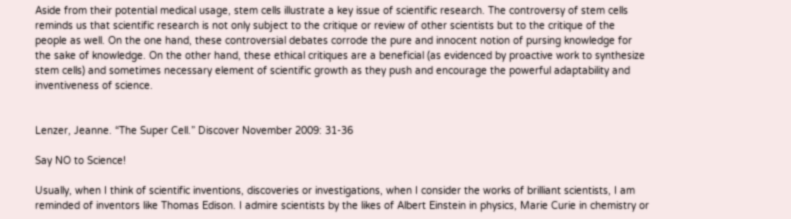Aside from their potential medical usage, stem cells illustrate a key issue of scientific research. The controversy of stem cells reminds us that scientific research is not only subject to the critique or review of other scientists but to the critique of the people as well. On the one hand, these controversial debates corrode the pure and innocent notion of pursing knowledge for the sake of knowledge. On the other hand, these ethical critiques are a beneficial (as evidenced by proactive work to synthesize stem cells) and sometimes necessary element of scientific growth as they push and encourage the powerful adaptability and inventiveness of science.


Lenzer, Jeanne. “The Super Cell.” Discover November 2009: 31-36

Say NO to Science!

Usually, when I think of scientific inventions, discoveries or investigations, when I consider the works of brilliant scientists, I am reminded of inventors like Thomas Edison. I admire scientists by the likes of Albert Einstein in physics, Marie Curie in chemistry or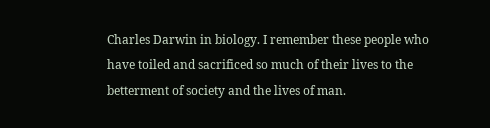Charles Darwin in biology. I remember these people who have toiled and sacrificed so much of their lives to the betterment of society and the lives of man.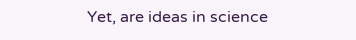Yet, are ideas in science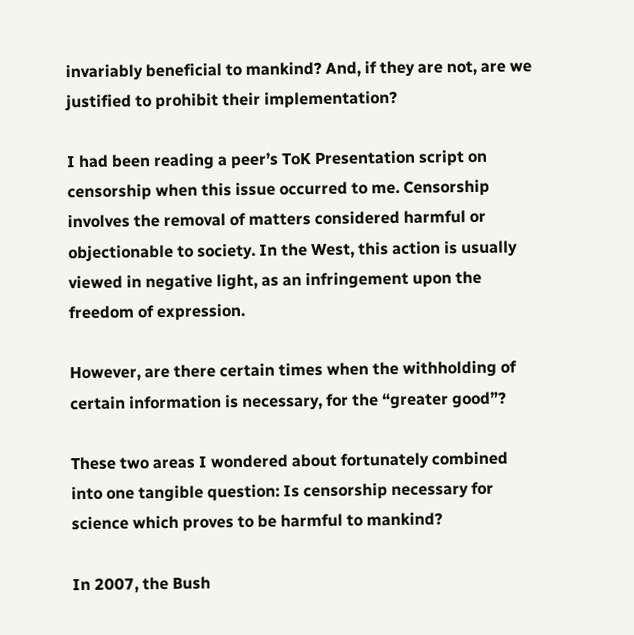invariably beneficial to mankind? And, if they are not, are we justified to prohibit their implementation?

I had been reading a peer’s ToK Presentation script on censorship when this issue occurred to me. Censorship involves the removal of matters considered harmful or objectionable to society. In the West, this action is usually viewed in negative light, as an infringement upon the freedom of expression.

However, are there certain times when the withholding of certain information is necessary, for the “greater good”?

These two areas I wondered about fortunately combined into one tangible question: Is censorship necessary for science which proves to be harmful to mankind?

In 2007, the Bush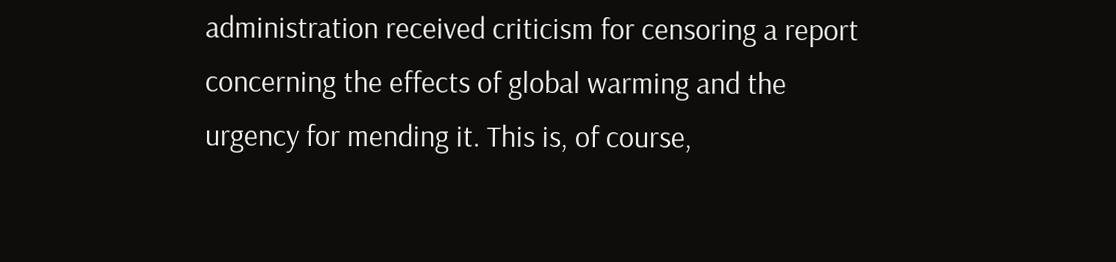administration received criticism for censoring a report concerning the effects of global warming and the urgency for mending it. This is, of course,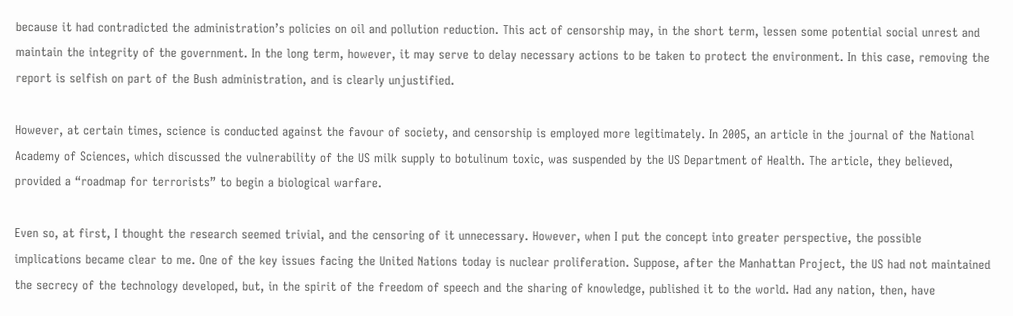because it had contradicted the administration’s policies on oil and pollution reduction. This act of censorship may, in the short term, lessen some potential social unrest and maintain the integrity of the government. In the long term, however, it may serve to delay necessary actions to be taken to protect the environment. In this case, removing the report is selfish on part of the Bush administration, and is clearly unjustified.

However, at certain times, science is conducted against the favour of society, and censorship is employed more legitimately. In 2005, an article in the journal of the National Academy of Sciences, which discussed the vulnerability of the US milk supply to botulinum toxic, was suspended by the US Department of Health. The article, they believed, provided a “roadmap for terrorists” to begin a biological warfare.

Even so, at first, I thought the research seemed trivial, and the censoring of it unnecessary. However, when I put the concept into greater perspective, the possible implications became clear to me. One of the key issues facing the United Nations today is nuclear proliferation. Suppose, after the Manhattan Project, the US had not maintained the secrecy of the technology developed, but, in the spirit of the freedom of speech and the sharing of knowledge, published it to the world. Had any nation, then, have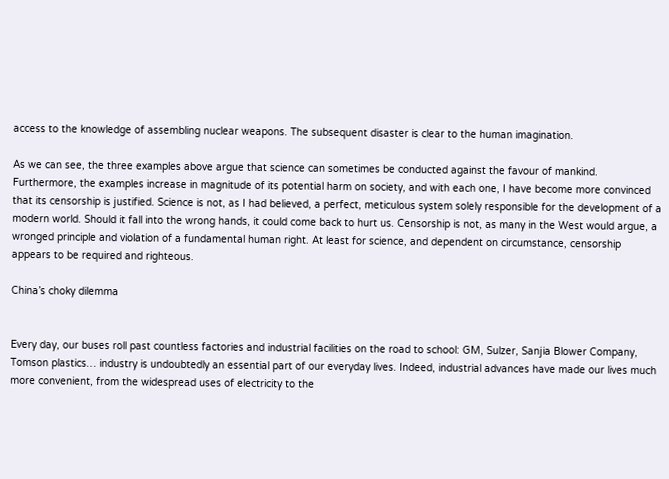access to the knowledge of assembling nuclear weapons. The subsequent disaster is clear to the human imagination.

As we can see, the three examples above argue that science can sometimes be conducted against the favour of mankind. Furthermore, the examples increase in magnitude of its potential harm on society, and with each one, I have become more convinced that its censorship is justified. Science is not, as I had believed, a perfect, meticulous system solely responsible for the development of a modern world. Should it fall into the wrong hands, it could come back to hurt us. Censorship is not, as many in the West would argue, a wronged principle and violation of a fundamental human right. At least for science, and dependent on circumstance, censorship appears to be required and righteous.

China’s choky dilemma


Every day, our buses roll past countless factories and industrial facilities on the road to school: GM, Sulzer, Sanjia Blower Company, Tomson plastics… industry is undoubtedly an essential part of our everyday lives. Indeed, industrial advances have made our lives much more convenient, from the widespread uses of electricity to the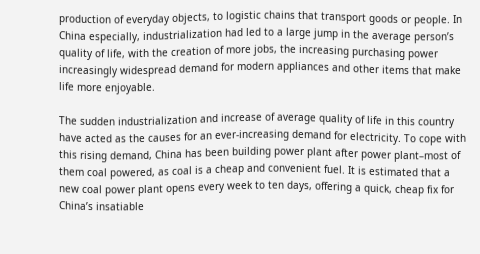production of everyday objects, to logistic chains that transport goods or people. In China especially, industrialization had led to a large jump in the average person’s quality of life, with the creation of more jobs, the increasing purchasing power increasingly widespread demand for modern appliances and other items that make life more enjoyable.

The sudden industrialization and increase of average quality of life in this country have acted as the causes for an ever-increasing demand for electricity. To cope with this rising demand, China has been building power plant after power plant–most of them coal powered, as coal is a cheap and convenient fuel. It is estimated that a new coal power plant opens every week to ten days, offering a quick, cheap fix for China’s insatiable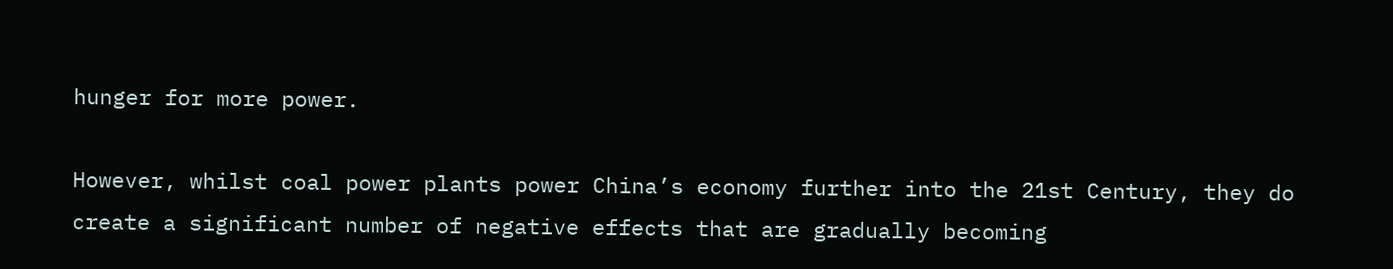hunger for more power.

However, whilst coal power plants power China’s economy further into the 21st Century, they do create a significant number of negative effects that are gradually becoming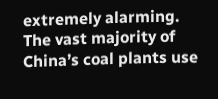extremely alarming. The vast majority of China’s coal plants use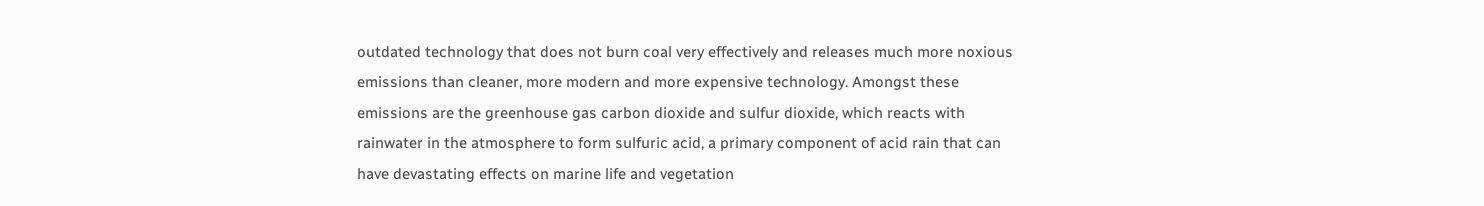outdated technology that does not burn coal very effectively and releases much more noxious emissions than cleaner, more modern and more expensive technology. Amongst these emissions are the greenhouse gas carbon dioxide and sulfur dioxide, which reacts with rainwater in the atmosphere to form sulfuric acid, a primary component of acid rain that can have devastating effects on marine life and vegetation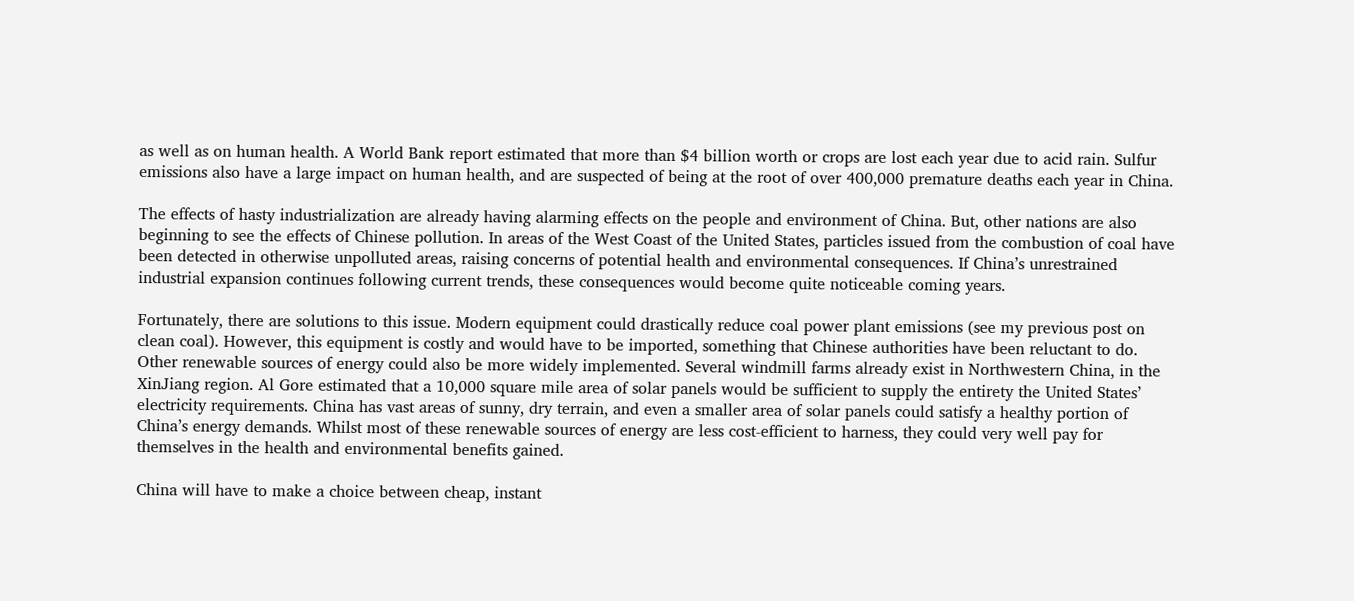as well as on human health. A World Bank report estimated that more than $4 billion worth or crops are lost each year due to acid rain. Sulfur emissions also have a large impact on human health, and are suspected of being at the root of over 400,000 premature deaths each year in China.

The effects of hasty industrialization are already having alarming effects on the people and environment of China. But, other nations are also beginning to see the effects of Chinese pollution. In areas of the West Coast of the United States, particles issued from the combustion of coal have been detected in otherwise unpolluted areas, raising concerns of potential health and environmental consequences. If China’s unrestrained industrial expansion continues following current trends, these consequences would become quite noticeable coming years.

Fortunately, there are solutions to this issue. Modern equipment could drastically reduce coal power plant emissions (see my previous post on clean coal). However, this equipment is costly and would have to be imported, something that Chinese authorities have been reluctant to do. Other renewable sources of energy could also be more widely implemented. Several windmill farms already exist in Northwestern China, in the XinJiang region. Al Gore estimated that a 10,000 square mile area of solar panels would be sufficient to supply the entirety the United States’ electricity requirements. China has vast areas of sunny, dry terrain, and even a smaller area of solar panels could satisfy a healthy portion of China’s energy demands. Whilst most of these renewable sources of energy are less cost-efficient to harness, they could very well pay for themselves in the health and environmental benefits gained.

China will have to make a choice between cheap, instant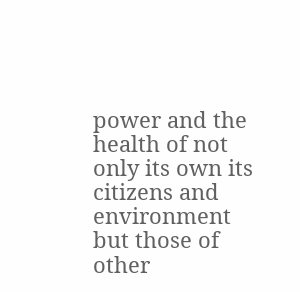power and the health of not only its own its citizens and environment but those of other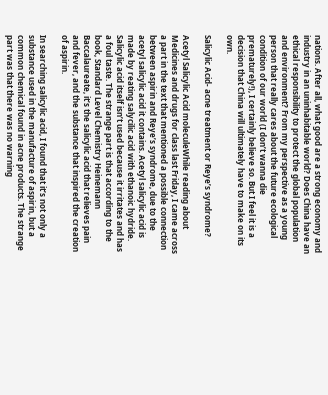nations. After all, what good are a strong economy and industry in an uninhabitable world? Does China have an ethical responsibility to protect the global population and environment? From my perspective as a young person that really cares about the future ecological condition of our world (I don’t wanna die prematurely!), I certainly believe so. But I feel it is a decision that China will ultimately have to make on its own.

Salicylic Acid- acne treatment or Reye’s syndrome?

Acetyl Salicylic Acid moleculeWhile reading about Medicines and drugs for class last Friday, I came across a part in the text that mentioned a possible connection between aspirin and Reye’s syndrome, due to the acetyl salicylic acid it contains. Acetyl salicylic acid is made by reating salycilic acid with ethanoic hydride. Salicylic acid itself isn’t used because it irritates and has a foul taste. The strange part is that according to the book, Standard Level Chemistry Heinemann Baccalaureate, it’s the salicylic acid that relieves pain and fever, and the substance that inspired the creation of aspirin.

In searching salicylic acid, I found that it’s not only a substance used in the manufacture of aspirin, but a common chemical found in acne products. The strange part was that there was no warning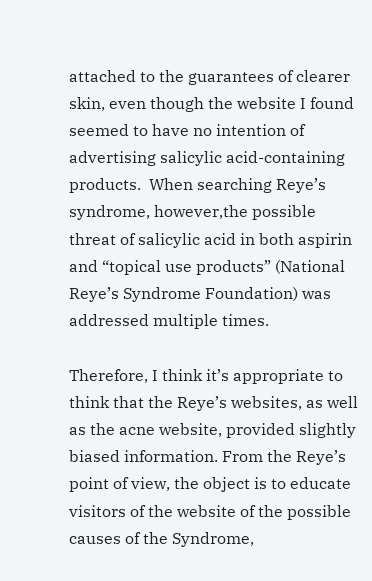attached to the guarantees of clearer skin, even though the website I found seemed to have no intention of advertising salicylic acid-containing products.  When searching Reye’s syndrome, however,the possible threat of salicylic acid in both aspirin and “topical use products” (National Reye’s Syndrome Foundation) was addressed multiple times.

Therefore, I think it’s appropriate to think that the Reye’s websites, as well as the acne website, provided slightly biased information. From the Reye’s point of view, the object is to educate visitors of the website of the possible causes of the Syndrome,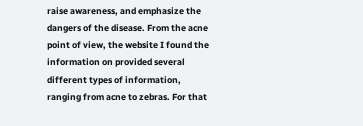raise awareness, and emphasize the dangers of the disease. From the acne point of view, the website I found the information on provided several different types of information, ranging from acne to zebras. For that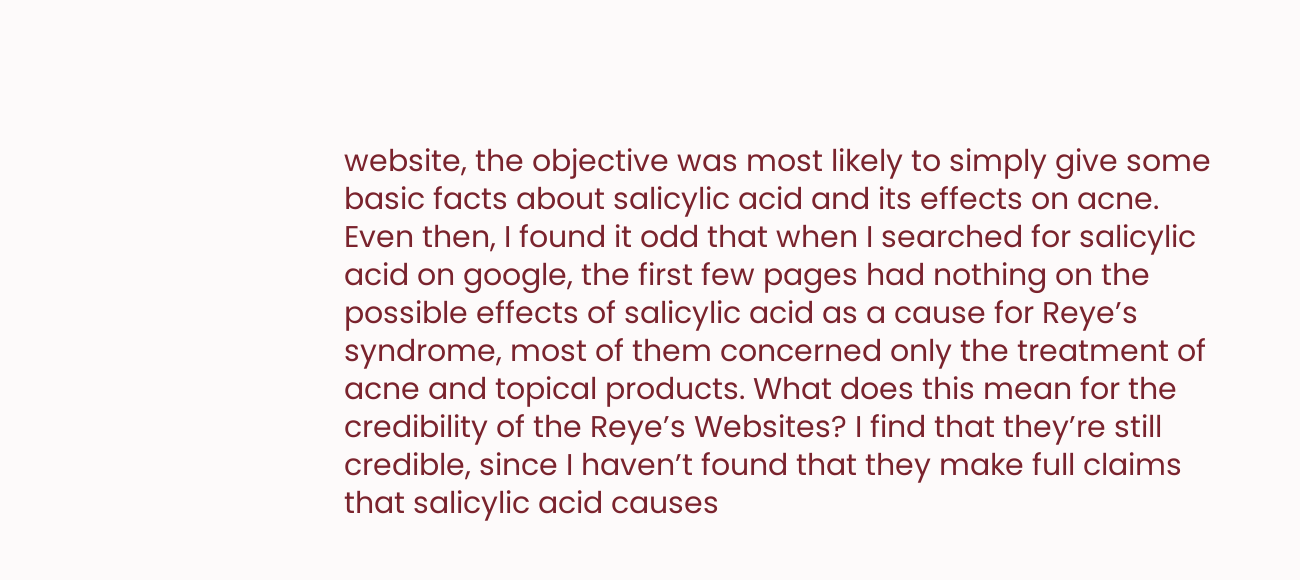website, the objective was most likely to simply give some basic facts about salicylic acid and its effects on acne. Even then, I found it odd that when I searched for salicylic acid on google, the first few pages had nothing on the possible effects of salicylic acid as a cause for Reye’s syndrome, most of them concerned only the treatment of acne and topical products. What does this mean for the credibility of the Reye’s Websites? I find that they’re still credible, since I haven’t found that they make full claims that salicylic acid causes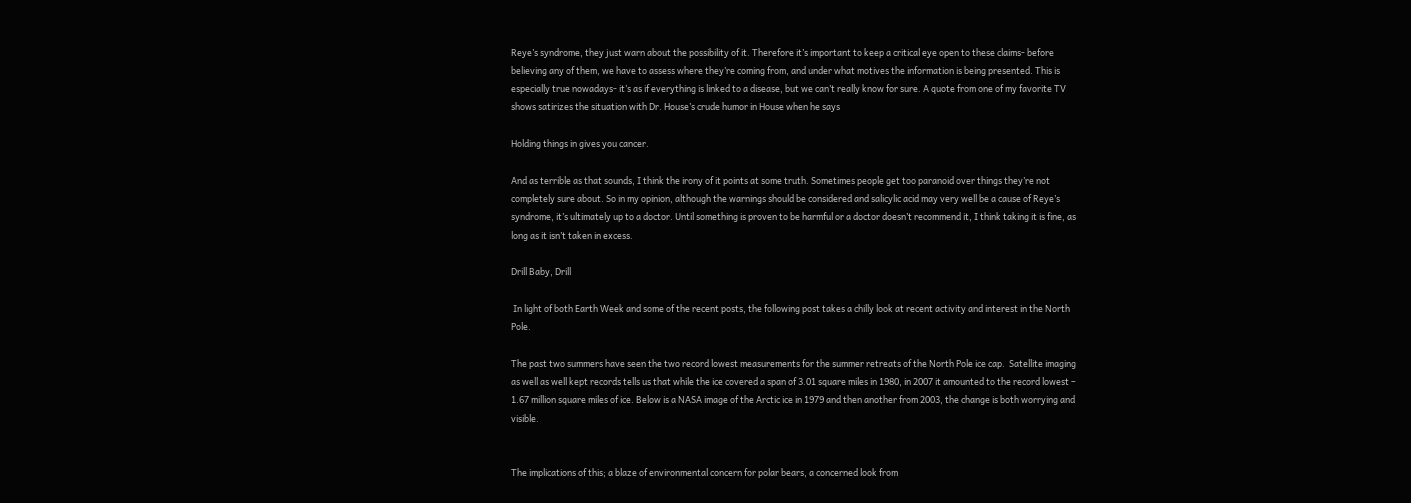Reye’s syndrome, they just warn about the possibility of it. Therefore it’s important to keep a critical eye open to these claims- before believing any of them, we have to assess where they’re coming from, and under what motives the information is being presented. This is especially true nowadays- it’s as if everything is linked to a disease, but we can’t really know for sure. A quote from one of my favorite TV shows satirizes the situation with Dr. House’s crude humor in House when he says

Holding things in gives you cancer.

And as terrible as that sounds, I think the irony of it points at some truth. Sometimes people get too paranoid over things they’re not completely sure about. So in my opinion, although the warnings should be considered and salicylic acid may very well be a cause of Reye’s syndrome, it’s ultimately up to a doctor. Until something is proven to be harmful or a doctor doesn’t recommend it, I think taking it is fine, as long as it isn’t taken in excess.

Drill Baby, Drill

 In light of both Earth Week and some of the recent posts, the following post takes a chilly look at recent activity and interest in the North Pole.

The past two summers have seen the two record lowest measurements for the summer retreats of the North Pole ice cap.  Satellite imaging as well as well kept records tells us that while the ice covered a span of 3.01 square miles in 1980, in 2007 it amounted to the record lowest – 1.67 million square miles of ice. Below is a NASA image of the Arctic ice in 1979 and then another from 2003, the change is both worrying and visible.


The implications of this; a blaze of environmental concern for polar bears, a concerned look from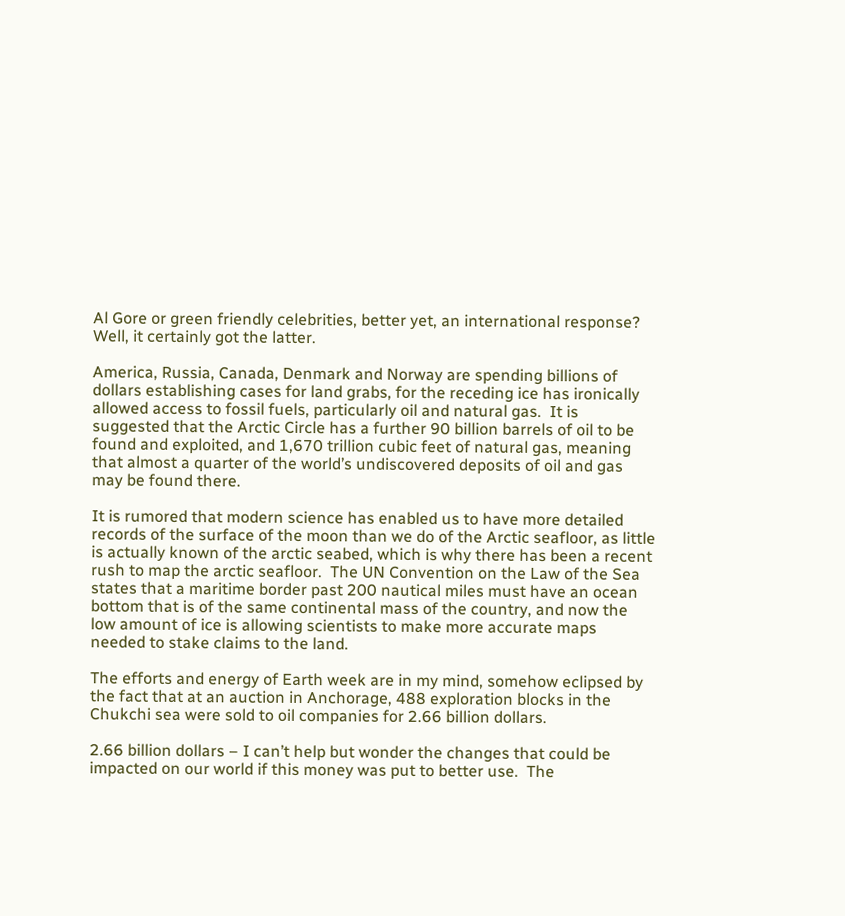Al Gore or green friendly celebrities, better yet, an international response? Well, it certainly got the latter.

America, Russia, Canada, Denmark and Norway are spending billions of dollars establishing cases for land grabs, for the receding ice has ironically allowed access to fossil fuels, particularly oil and natural gas.  It is suggested that the Arctic Circle has a further 90 billion barrels of oil to be found and exploited, and 1,670 trillion cubic feet of natural gas, meaning that almost a quarter of the world’s undiscovered deposits of oil and gas may be found there.

It is rumored that modern science has enabled us to have more detailed records of the surface of the moon than we do of the Arctic seafloor, as little is actually known of the arctic seabed, which is why there has been a recent rush to map the arctic seafloor.  The UN Convention on the Law of the Sea states that a maritime border past 200 nautical miles must have an ocean bottom that is of the same continental mass of the country, and now the low amount of ice is allowing scientists to make more accurate maps needed to stake claims to the land.

The efforts and energy of Earth week are in my mind, somehow eclipsed by the fact that at an auction in Anchorage, 488 exploration blocks in the Chukchi sea were sold to oil companies for 2.66 billion dollars.

2.66 billion dollars – I can’t help but wonder the changes that could be impacted on our world if this money was put to better use.  The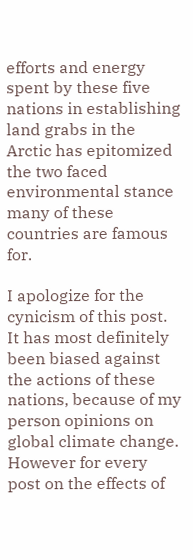efforts and energy spent by these five nations in establishing land grabs in the Arctic has epitomized the two faced environmental stance many of these countries are famous for.

I apologize for the cynicism of this post.  It has most definitely been biased against the actions of these nations, because of my person opinions on global climate change. However for every post on the effects of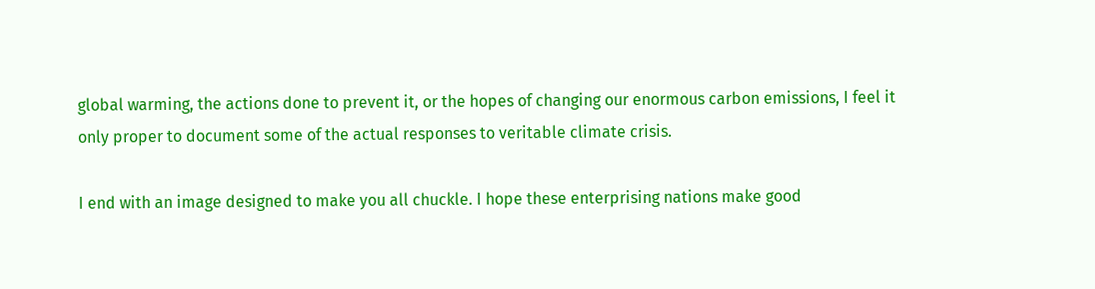global warming, the actions done to prevent it, or the hopes of changing our enormous carbon emissions, I feel it only proper to document some of the actual responses to veritable climate crisis.

I end with an image designed to make you all chuckle. I hope these enterprising nations make good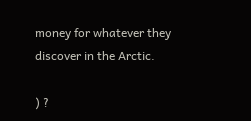money for whatever they discover in the Arctic.

) ?